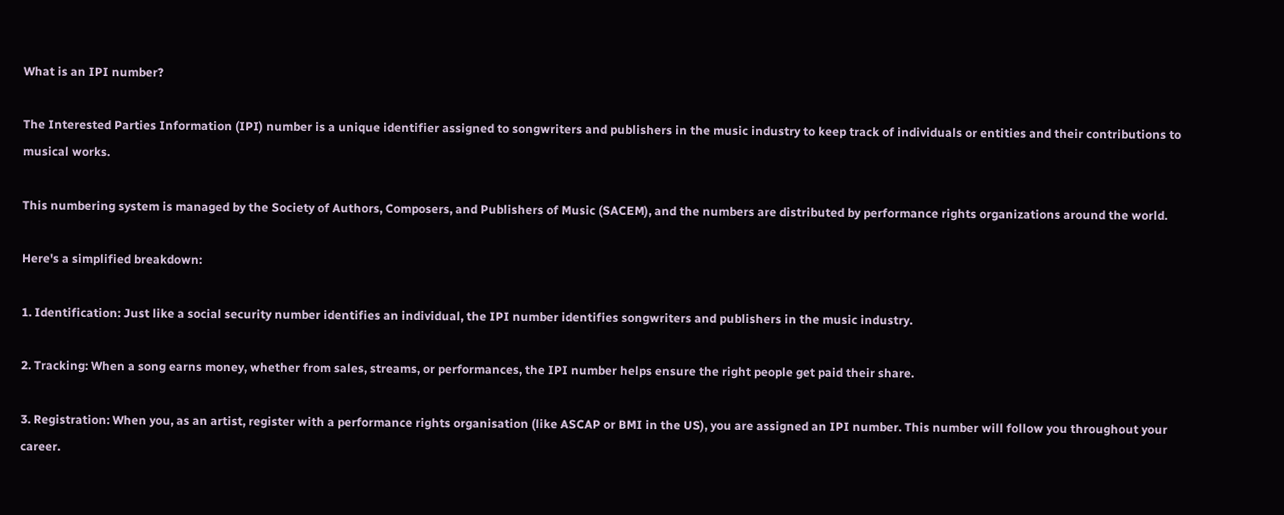What is an IPI number?

The Interested Parties Information (IPI) number is a unique identifier assigned to songwriters and publishers in the music industry to keep track of individuals or entities and their contributions to musical works.

This numbering system is managed by the Society of Authors, Composers, and Publishers of Music (SACEM), and the numbers are distributed by performance rights organizations around the world.

Here's a simplified breakdown:

1. Identification: Just like a social security number identifies an individual, the IPI number identifies songwriters and publishers in the music industry.

2. Tracking: When a song earns money, whether from sales, streams, or performances, the IPI number helps ensure the right people get paid their share.

3. Registration: When you, as an artist, register with a performance rights organisation (like ASCAP or BMI in the US), you are assigned an IPI number. This number will follow you throughout your career.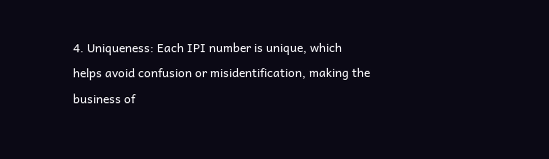4. Uniqueness: Each IPI number is unique, which helps avoid confusion or misidentification, making the business of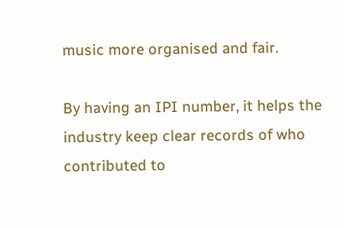music more organised and fair.

By having an IPI number, it helps the industry keep clear records of who contributed to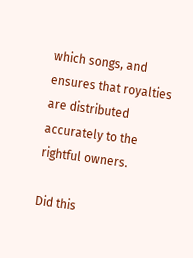which songs, and ensures that royalties are distributed accurately to the rightful owners.

Did this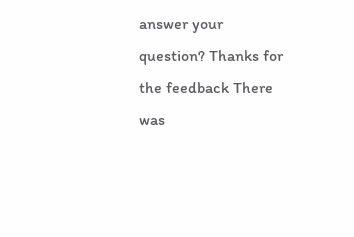answer your question? Thanks for the feedback There was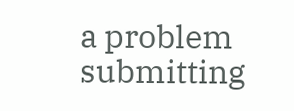a problem submitting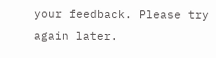your feedback. Please try again later.